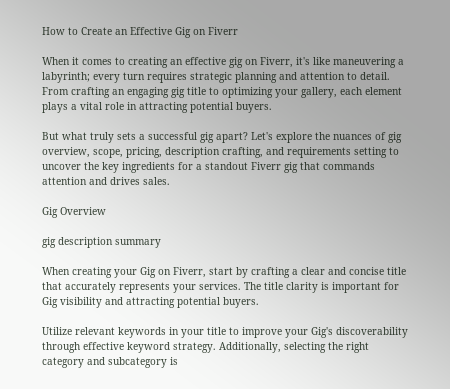How to Create an Effective Gig on Fiverr

When it comes to creating an effective gig on Fiverr, it's like maneuvering a labyrinth; every turn requires strategic planning and attention to detail. From crafting an engaging gig title to optimizing your gallery, each element plays a vital role in attracting potential buyers.

But what truly sets a successful gig apart? Let's explore the nuances of gig overview, scope, pricing, description crafting, and requirements setting to uncover the key ingredients for a standout Fiverr gig that commands attention and drives sales.

Gig Overview

gig description summary

When creating your Gig on Fiverr, start by crafting a clear and concise title that accurately represents your services. The title clarity is important for Gig visibility and attracting potential buyers.

Utilize relevant keywords in your title to improve your Gig's discoverability through effective keyword strategy. Additionally, selecting the right category and subcategory is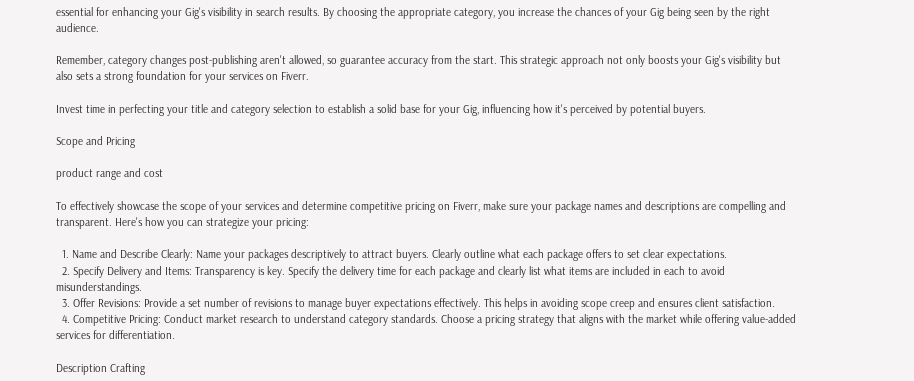essential for enhancing your Gig's visibility in search results. By choosing the appropriate category, you increase the chances of your Gig being seen by the right audience.

Remember, category changes post-publishing aren't allowed, so guarantee accuracy from the start. This strategic approach not only boosts your Gig's visibility but also sets a strong foundation for your services on Fiverr.

Invest time in perfecting your title and category selection to establish a solid base for your Gig, influencing how it's perceived by potential buyers.

Scope and Pricing

product range and cost

To effectively showcase the scope of your services and determine competitive pricing on Fiverr, make sure your package names and descriptions are compelling and transparent. Here's how you can strategize your pricing:

  1. Name and Describe Clearly: Name your packages descriptively to attract buyers. Clearly outline what each package offers to set clear expectations.
  2. Specify Delivery and Items: Transparency is key. Specify the delivery time for each package and clearly list what items are included in each to avoid misunderstandings.
  3. Offer Revisions: Provide a set number of revisions to manage buyer expectations effectively. This helps in avoiding scope creep and ensures client satisfaction.
  4. Competitive Pricing: Conduct market research to understand category standards. Choose a pricing strategy that aligns with the market while offering value-added services for differentiation.

Description Crafting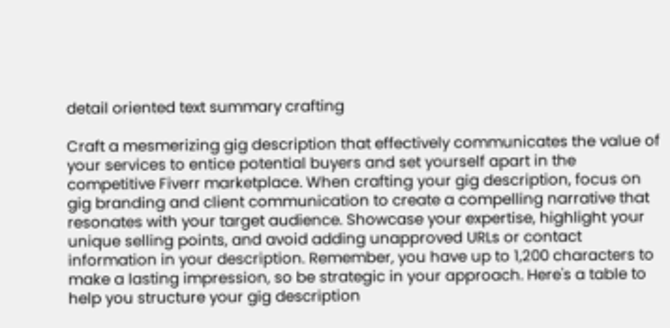detail oriented text summary crafting

Craft a mesmerizing gig description that effectively communicates the value of your services to entice potential buyers and set yourself apart in the competitive Fiverr marketplace. When crafting your gig description, focus on gig branding and client communication to create a compelling narrative that resonates with your target audience. Showcase your expertise, highlight your unique selling points, and avoid adding unapproved URLs or contact information in your description. Remember, you have up to 1,200 characters to make a lasting impression, so be strategic in your approach. Here's a table to help you structure your gig description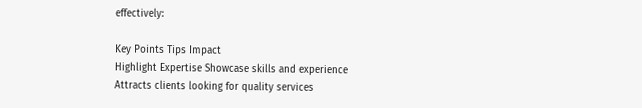effectively:

Key Points Tips Impact
Highlight Expertise Showcase skills and experience Attracts clients looking for quality services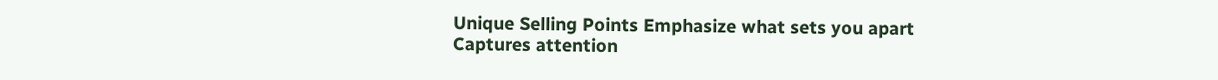Unique Selling Points Emphasize what sets you apart Captures attention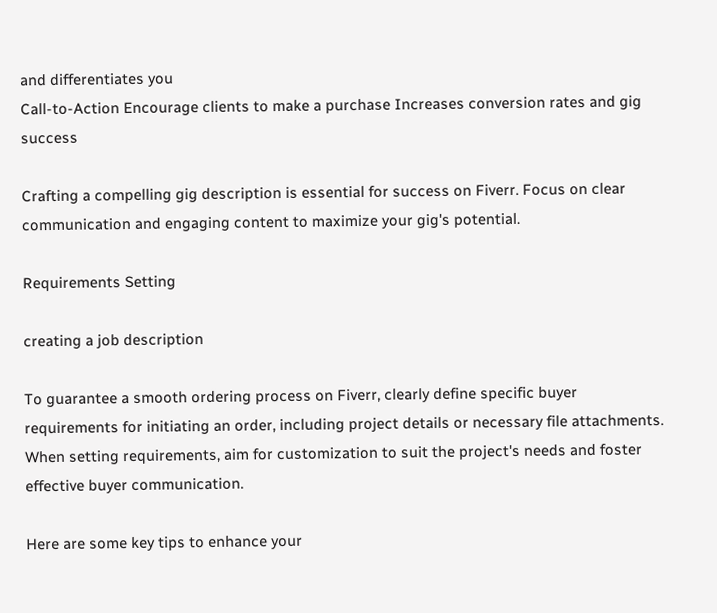and differentiates you
Call-to-Action Encourage clients to make a purchase Increases conversion rates and gig success

Crafting a compelling gig description is essential for success on Fiverr. Focus on clear communication and engaging content to maximize your gig's potential.

Requirements Setting

creating a job description

To guarantee a smooth ordering process on Fiverr, clearly define specific buyer requirements for initiating an order, including project details or necessary file attachments. When setting requirements, aim for customization to suit the project's needs and foster effective buyer communication.

Here are some key tips to enhance your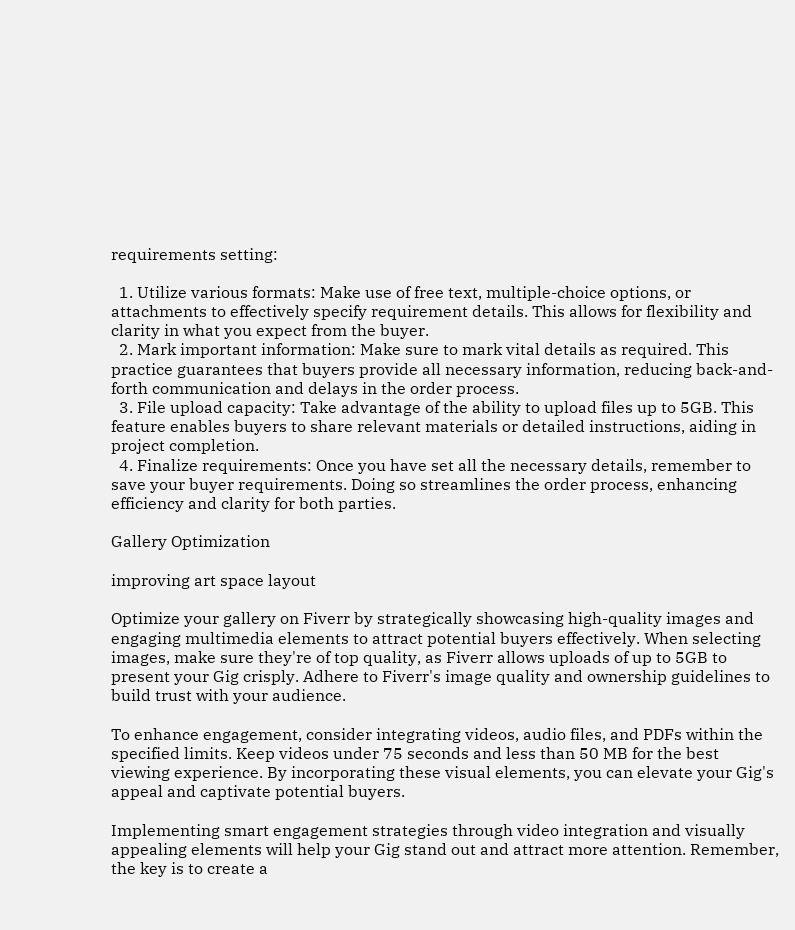requirements setting:

  1. Utilize various formats: Make use of free text, multiple-choice options, or attachments to effectively specify requirement details. This allows for flexibility and clarity in what you expect from the buyer.
  2. Mark important information: Make sure to mark vital details as required. This practice guarantees that buyers provide all necessary information, reducing back-and-forth communication and delays in the order process.
  3. File upload capacity: Take advantage of the ability to upload files up to 5GB. This feature enables buyers to share relevant materials or detailed instructions, aiding in project completion.
  4. Finalize requirements: Once you have set all the necessary details, remember to save your buyer requirements. Doing so streamlines the order process, enhancing efficiency and clarity for both parties.

Gallery Optimization

improving art space layout

Optimize your gallery on Fiverr by strategically showcasing high-quality images and engaging multimedia elements to attract potential buyers effectively. When selecting images, make sure they're of top quality, as Fiverr allows uploads of up to 5GB to present your Gig crisply. Adhere to Fiverr's image quality and ownership guidelines to build trust with your audience.

To enhance engagement, consider integrating videos, audio files, and PDFs within the specified limits. Keep videos under 75 seconds and less than 50 MB for the best viewing experience. By incorporating these visual elements, you can elevate your Gig's appeal and captivate potential buyers.

Implementing smart engagement strategies through video integration and visually appealing elements will help your Gig stand out and attract more attention. Remember, the key is to create a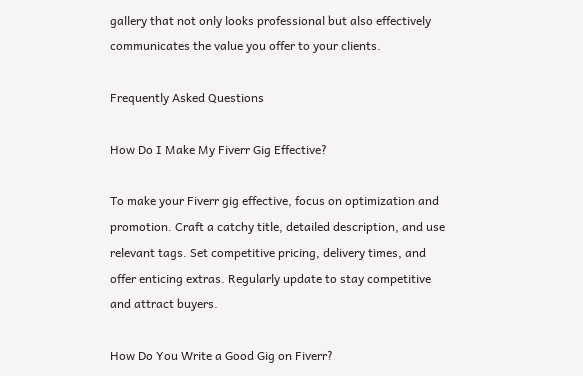gallery that not only looks professional but also effectively communicates the value you offer to your clients.

Frequently Asked Questions

How Do I Make My Fiverr Gig Effective?

To make your Fiverr gig effective, focus on optimization and promotion. Craft a catchy title, detailed description, and use relevant tags. Set competitive pricing, delivery times, and offer enticing extras. Regularly update to stay competitive and attract buyers.

How Do You Write a Good Gig on Fiverr?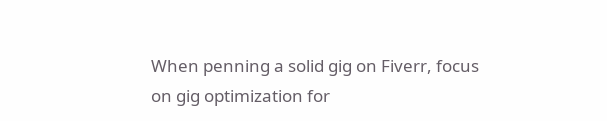When penning a solid gig on Fiverr, focus on gig optimization for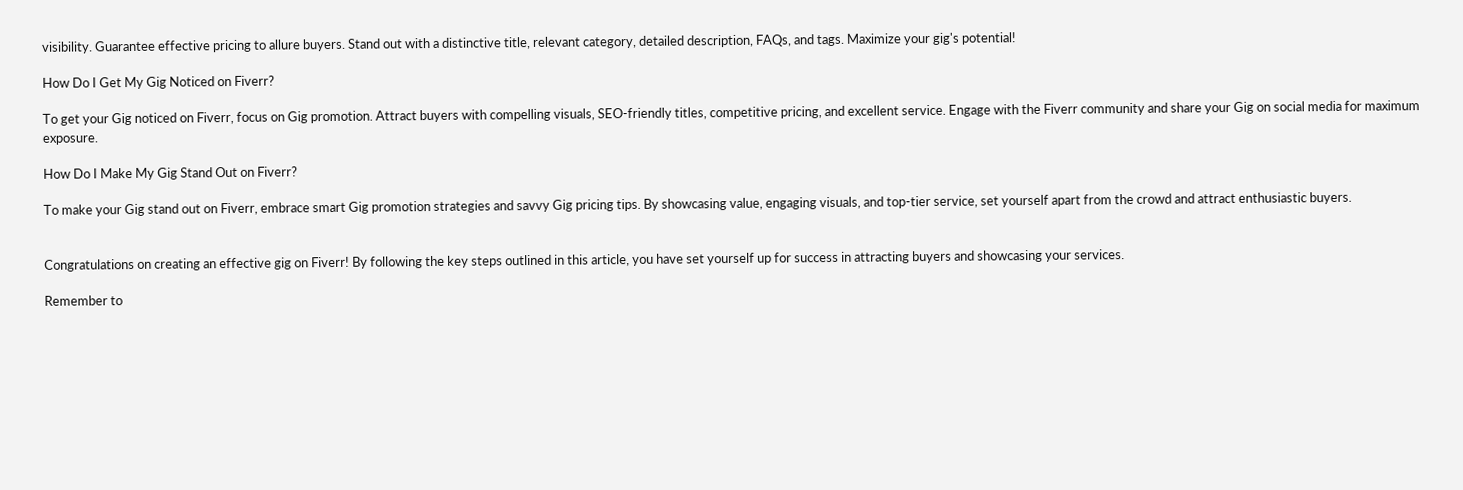visibility. Guarantee effective pricing to allure buyers. Stand out with a distinctive title, relevant category, detailed description, FAQs, and tags. Maximize your gig's potential!

How Do I Get My Gig Noticed on Fiverr?

To get your Gig noticed on Fiverr, focus on Gig promotion. Attract buyers with compelling visuals, SEO-friendly titles, competitive pricing, and excellent service. Engage with the Fiverr community and share your Gig on social media for maximum exposure.

How Do I Make My Gig Stand Out on Fiverr?

To make your Gig stand out on Fiverr, embrace smart Gig promotion strategies and savvy Gig pricing tips. By showcasing value, engaging visuals, and top-tier service, set yourself apart from the crowd and attract enthusiastic buyers.


Congratulations on creating an effective gig on Fiverr! By following the key steps outlined in this article, you have set yourself up for success in attracting buyers and showcasing your services.

Remember to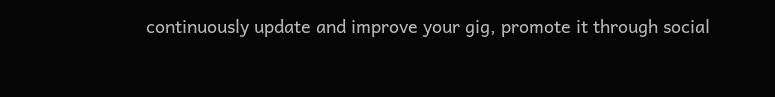continuously update and improve your gig, promote it through social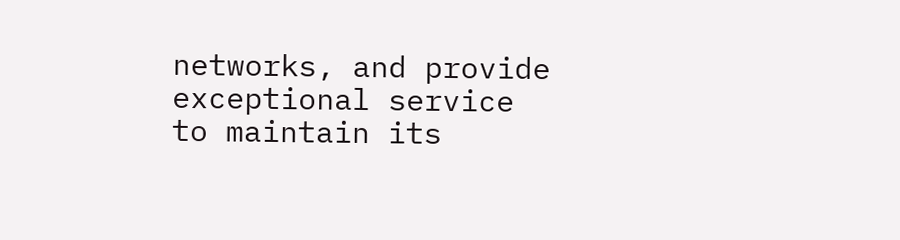networks, and provide exceptional service to maintain its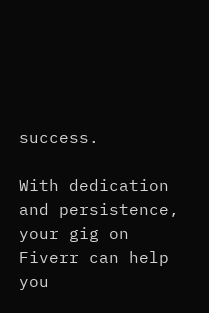success.

With dedication and persistence, your gig on Fiverr can help you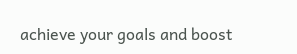achieve your goals and boost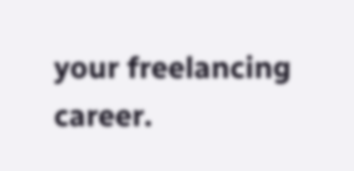your freelancing career.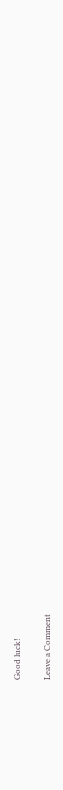Good luck!

Leave a Comment